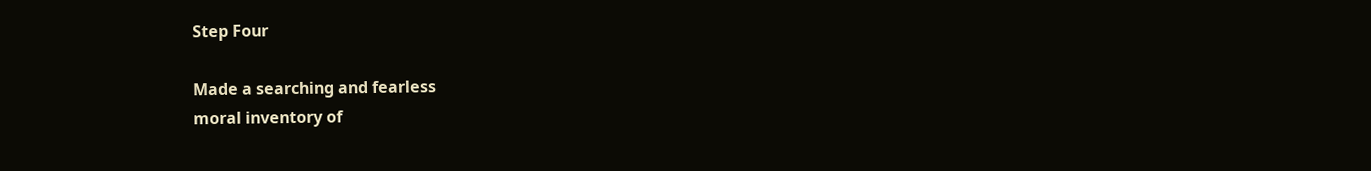Step Four

Made a searching and fearless
moral inventory of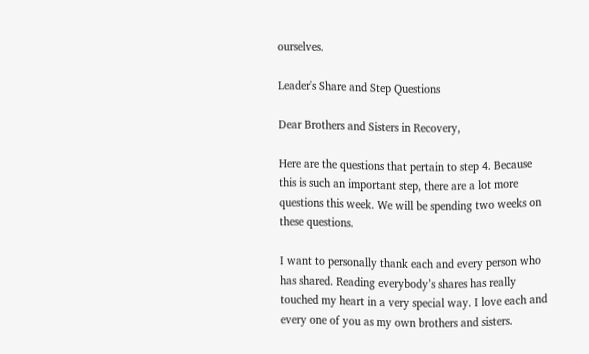ourselves.

Leader's Share and Step Questions

Dear Brothers and Sisters in Recovery,

Here are the questions that pertain to step 4. Because this is such an important step, there are a lot more questions this week. We will be spending two weeks on these questions.

I want to personally thank each and every person who has shared. Reading everybody’s shares has really touched my heart in a very special way. I love each and every one of you as my own brothers and sisters.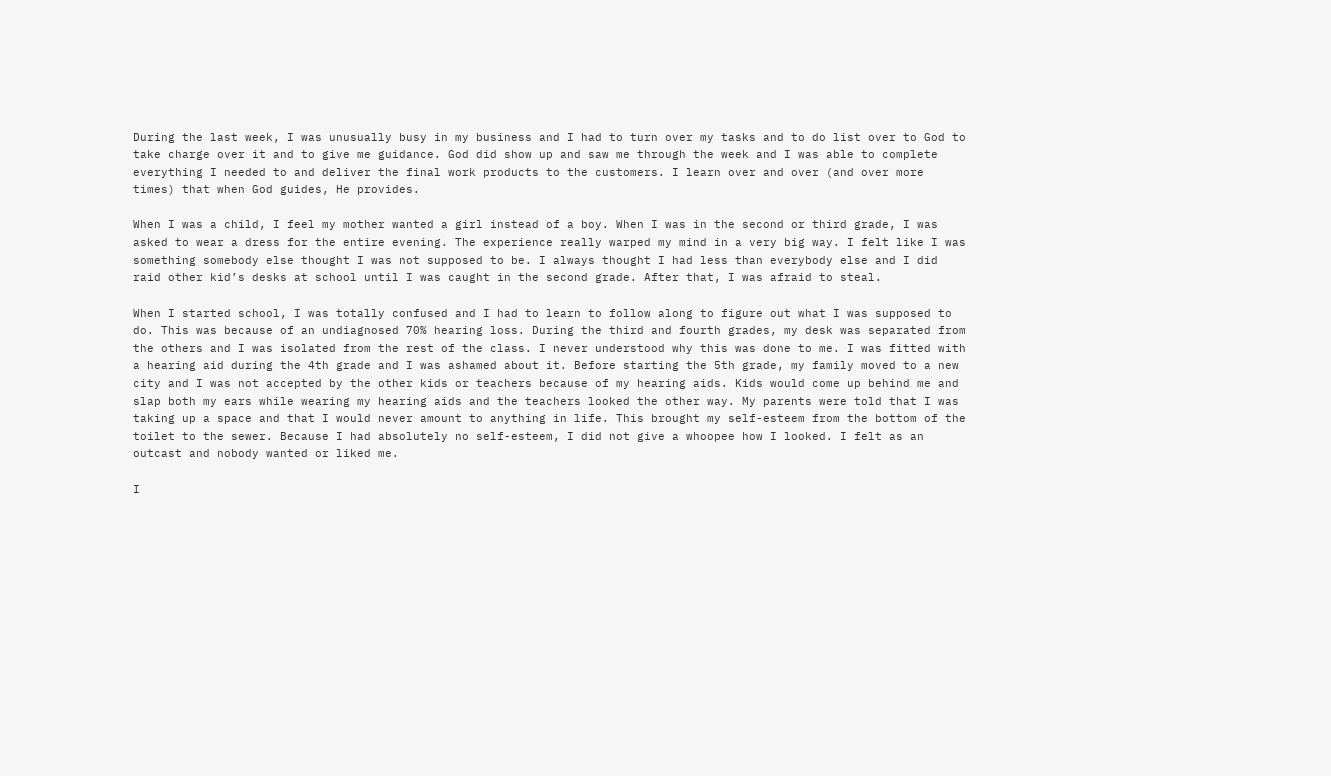During the last week, I was unusually busy in my business and I had to turn over my tasks and to do list over to God to take charge over it and to give me guidance. God did show up and saw me through the week and I was able to complete everything I needed to and deliver the final work products to the customers. I learn over and over (and over more times) that when God guides, He provides.

When I was a child, I feel my mother wanted a girl instead of a boy. When I was in the second or third grade, I was asked to wear a dress for the entire evening. The experience really warped my mind in a very big way. I felt like I was something somebody else thought I was not supposed to be. I always thought I had less than everybody else and I did raid other kid’s desks at school until I was caught in the second grade. After that, I was afraid to steal.

When I started school, I was totally confused and I had to learn to follow along to figure out what I was supposed to do. This was because of an undiagnosed 70% hearing loss. During the third and fourth grades, my desk was separated from the others and I was isolated from the rest of the class. I never understood why this was done to me. I was fitted with a hearing aid during the 4th grade and I was ashamed about it. Before starting the 5th grade, my family moved to a new city and I was not accepted by the other kids or teachers because of my hearing aids. Kids would come up behind me and slap both my ears while wearing my hearing aids and the teachers looked the other way. My parents were told that I was taking up a space and that I would never amount to anything in life. This brought my self-esteem from the bottom of the toilet to the sewer. Because I had absolutely no self-esteem, I did not give a whoopee how I looked. I felt as an outcast and nobody wanted or liked me.

I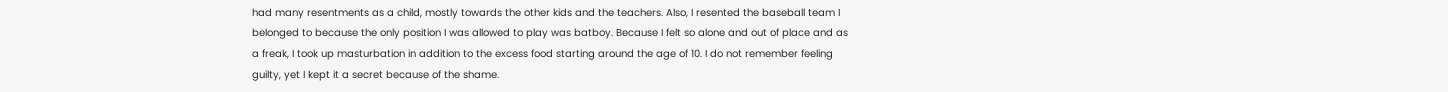had many resentments as a child, mostly towards the other kids and the teachers. Also, I resented the baseball team I belonged to because the only position I was allowed to play was batboy. Because I felt so alone and out of place and as a freak, I took up masturbation in addition to the excess food starting around the age of 10. I do not remember feeling guilty, yet I kept it a secret because of the shame.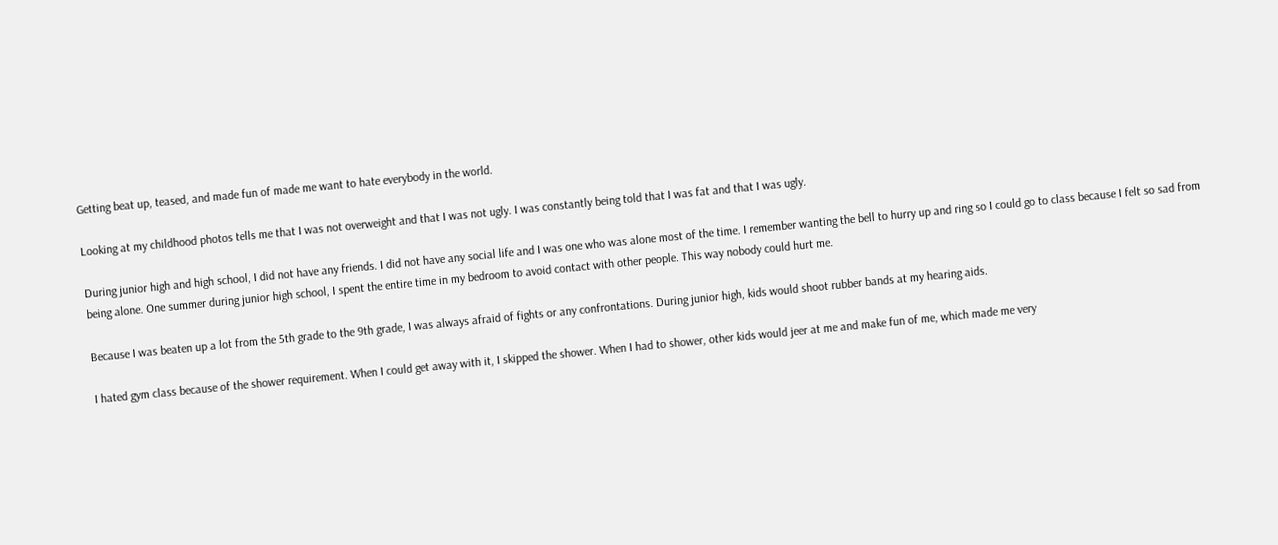Getting beat up, teased, and made fun of made me want to hate everybody in the world.

Looking at my childhood photos tells me that I was not overweight and that I was not ugly. I was constantly being told that I was fat and that I was ugly.

During junior high and high school, I did not have any friends. I did not have any social life and I was one who was alone most of the time. I remember wanting the bell to hurry up and ring so I could go to class because I felt so sad from being alone. One summer during junior high school, I spent the entire time in my bedroom to avoid contact with other people. This way nobody could hurt me.

Because I was beaten up a lot from the 5th grade to the 9th grade, I was always afraid of fights or any confrontations. During junior high, kids would shoot rubber bands at my hearing aids.

I hated gym class because of the shower requirement. When I could get away with it, I skipped the shower. When I had to shower, other kids would jeer at me and make fun of me, which made me very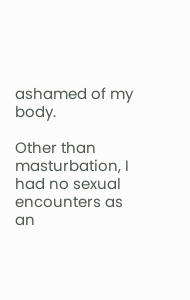ashamed of my body.

Other than masturbation, I had no sexual encounters as an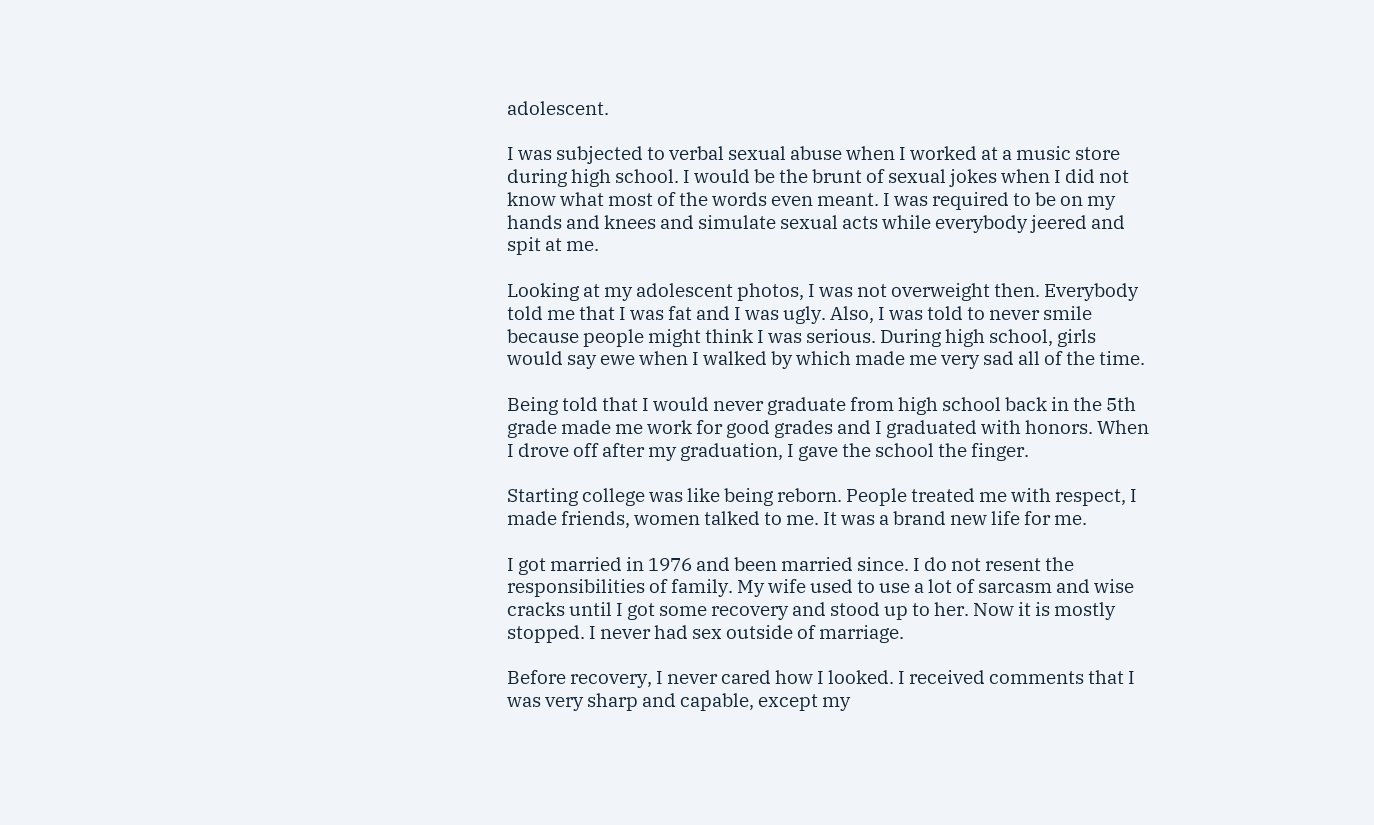adolescent.

I was subjected to verbal sexual abuse when I worked at a music store during high school. I would be the brunt of sexual jokes when I did not know what most of the words even meant. I was required to be on my hands and knees and simulate sexual acts while everybody jeered and spit at me.

Looking at my adolescent photos, I was not overweight then. Everybody told me that I was fat and I was ugly. Also, I was told to never smile because people might think I was serious. During high school, girls would say ewe when I walked by which made me very sad all of the time.

Being told that I would never graduate from high school back in the 5th grade made me work for good grades and I graduated with honors. When I drove off after my graduation, I gave the school the finger.

Starting college was like being reborn. People treated me with respect, I made friends, women talked to me. It was a brand new life for me.

I got married in 1976 and been married since. I do not resent the responsibilities of family. My wife used to use a lot of sarcasm and wise cracks until I got some recovery and stood up to her. Now it is mostly stopped. I never had sex outside of marriage.

Before recovery, I never cared how I looked. I received comments that I was very sharp and capable, except my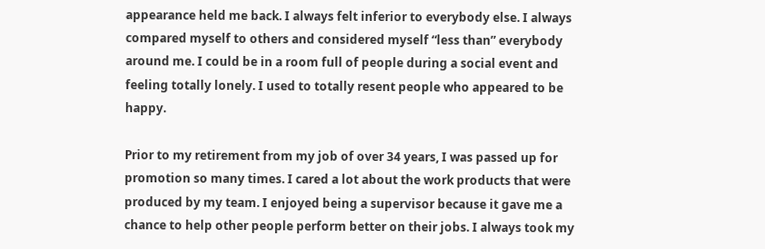appearance held me back. I always felt inferior to everybody else. I always compared myself to others and considered myself “less than” everybody around me. I could be in a room full of people during a social event and feeling totally lonely. I used to totally resent people who appeared to be happy.

Prior to my retirement from my job of over 34 years, I was passed up for promotion so many times. I cared a lot about the work products that were produced by my team. I enjoyed being a supervisor because it gave me a chance to help other people perform better on their jobs. I always took my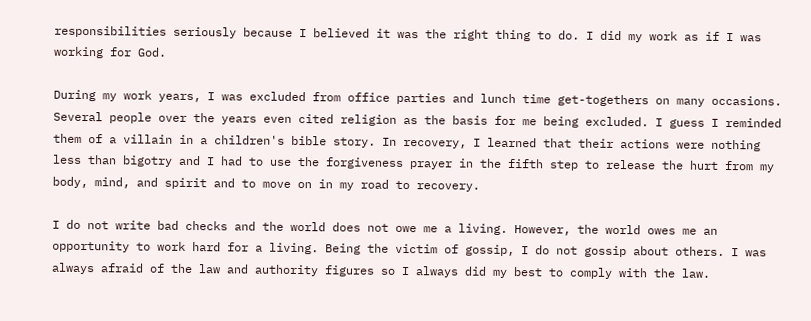responsibilities seriously because I believed it was the right thing to do. I did my work as if I was working for God.

During my work years, I was excluded from office parties and lunch time get-togethers on many occasions. Several people over the years even cited religion as the basis for me being excluded. I guess I reminded them of a villain in a children's bible story. In recovery, I learned that their actions were nothing less than bigotry and I had to use the forgiveness prayer in the fifth step to release the hurt from my body, mind, and spirit and to move on in my road to recovery.

I do not write bad checks and the world does not owe me a living. However, the world owes me an opportunity to work hard for a living. Being the victim of gossip, I do not gossip about others. I was always afraid of the law and authority figures so I always did my best to comply with the law.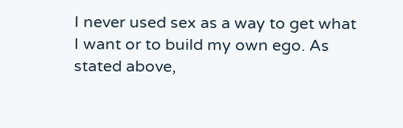I never used sex as a way to get what I want or to build my own ego. As stated above,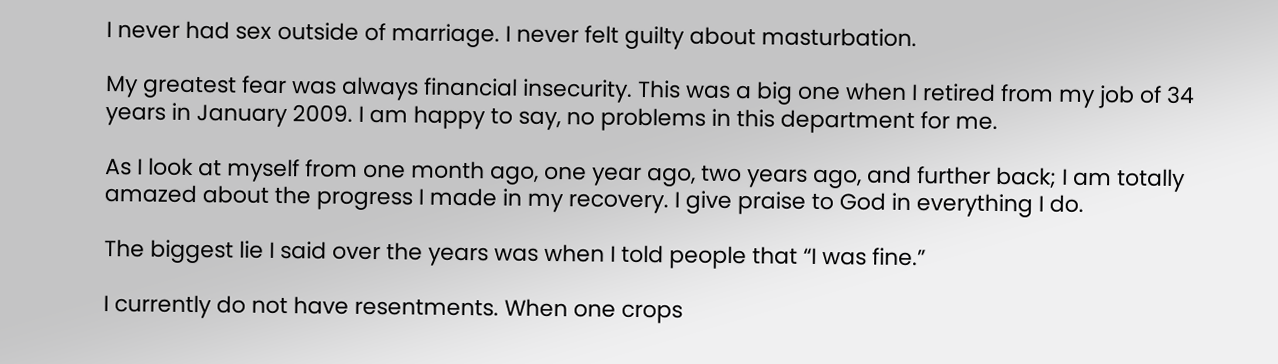I never had sex outside of marriage. I never felt guilty about masturbation.

My greatest fear was always financial insecurity. This was a big one when I retired from my job of 34 years in January 2009. I am happy to say, no problems in this department for me.

As I look at myself from one month ago, one year ago, two years ago, and further back; I am totally amazed about the progress I made in my recovery. I give praise to God in everything I do.

The biggest lie I said over the years was when I told people that “I was fine.”

I currently do not have resentments. When one crops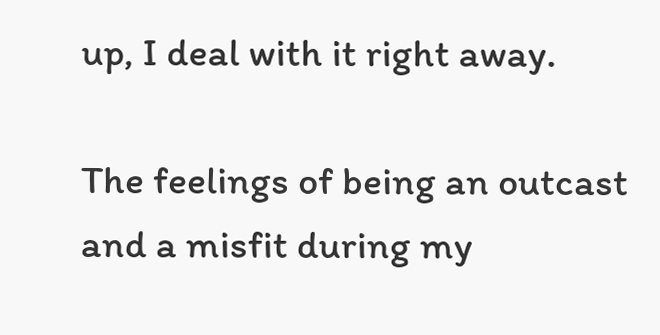up, I deal with it right away.

The feelings of being an outcast and a misfit during my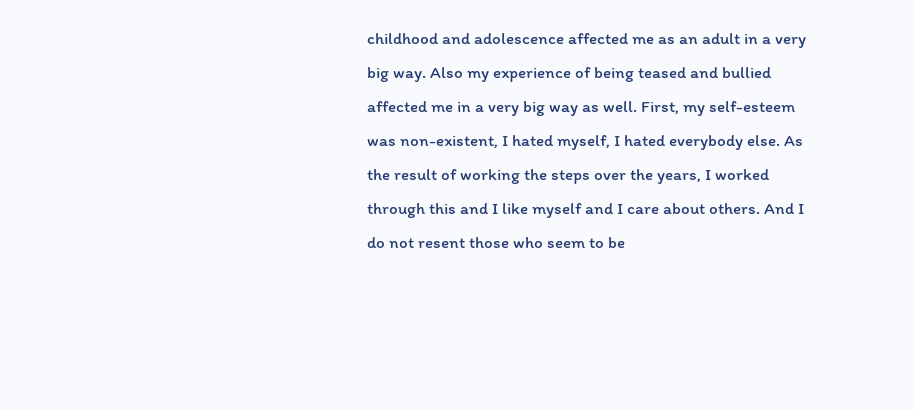childhood and adolescence affected me as an adult in a very big way. Also my experience of being teased and bullied affected me in a very big way as well. First, my self-esteem was non-existent, I hated myself, I hated everybody else. As the result of working the steps over the years, I worked through this and I like myself and I care about others. And I do not resent those who seem to be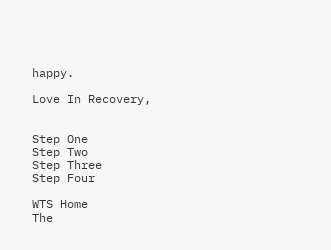happy.

Love In Recovery,


Step One
Step Two
Step Three
Step Four

WTS Home
The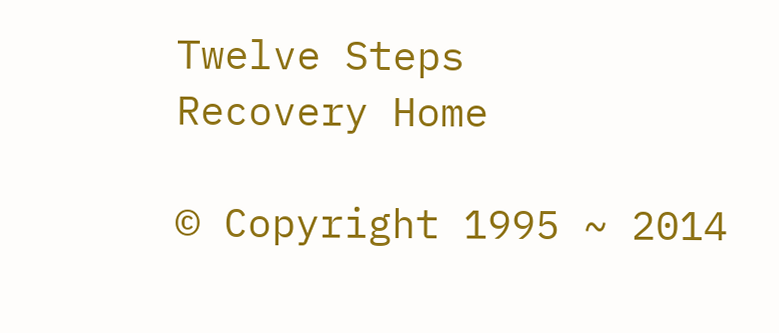Twelve Steps
Recovery Home

© Copyright 1995 ~ 2014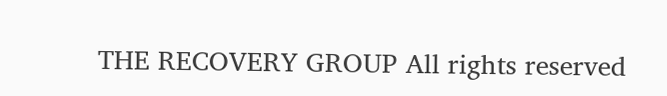THE RECOVERY GROUP All rights reserved